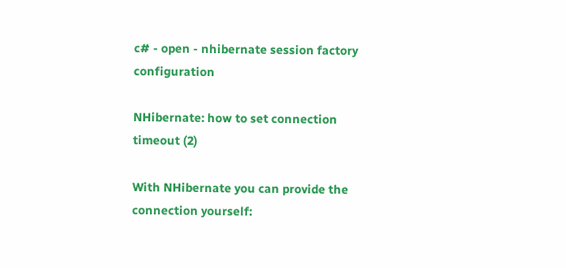c# - open - nhibernate session factory configuration

NHibernate: how to set connection timeout (2)

With NHibernate you can provide the connection yourself: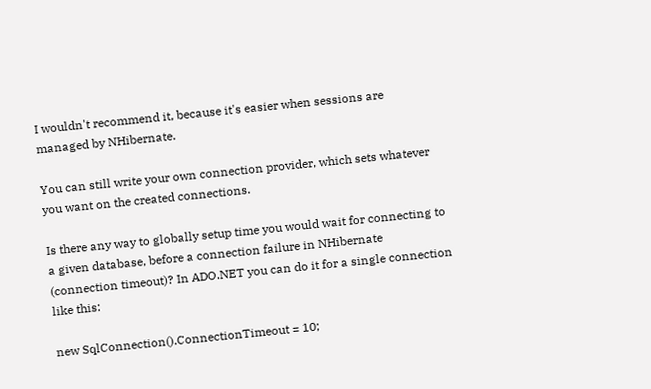I wouldn't recommend it, because it's easier when sessions are managed by NHibernate.

You can still write your own connection provider, which sets whatever you want on the created connections.

Is there any way to globally setup time you would wait for connecting to a given database, before a connection failure in NHibernate (connection timeout)? In ADO.NET you can do it for a single connection like this:

new SqlConnection().ConnectionTimeout = 10;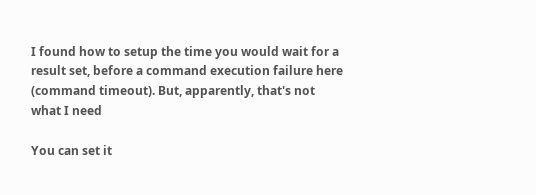I found how to setup the time you would wait for a result set, before a command execution failure here (command timeout). But, apparently, that's not what I need

You can set it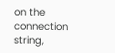on the connection string,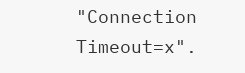"Connection Timeout=x".